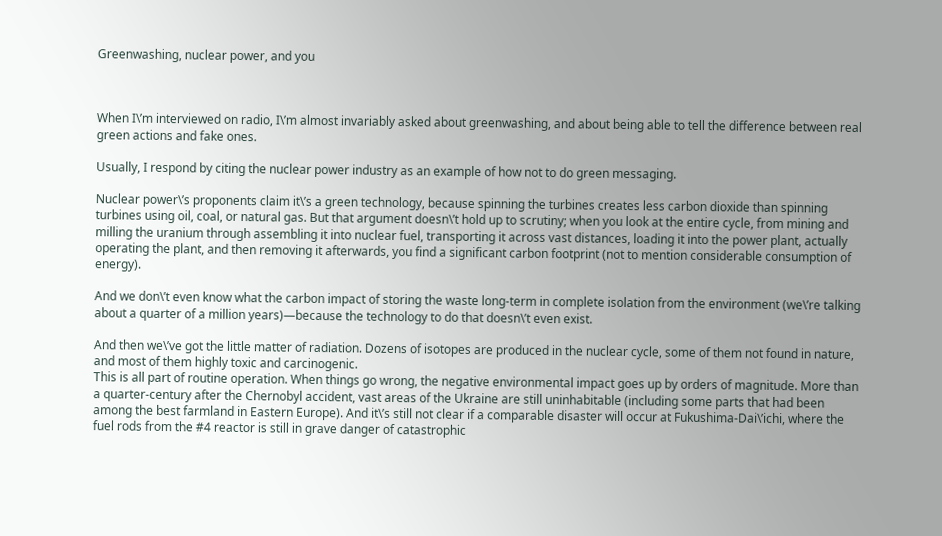Greenwashing, nuclear power, and you



When I\’m interviewed on radio, I\’m almost invariably asked about greenwashing, and about being able to tell the difference between real green actions and fake ones.

Usually, I respond by citing the nuclear power industry as an example of how not to do green messaging.

Nuclear power\’s proponents claim it\’s a green technology, because spinning the turbines creates less carbon dioxide than spinning turbines using oil, coal, or natural gas. But that argument doesn\’t hold up to scrutiny; when you look at the entire cycle, from mining and milling the uranium through assembling it into nuclear fuel, transporting it across vast distances, loading it into the power plant, actually operating the plant, and then removing it afterwards, you find a significant carbon footprint (not to mention considerable consumption of energy).

And we don\’t even know what the carbon impact of storing the waste long-term in complete isolation from the environment (we\’re talking about a quarter of a million years)—because the technology to do that doesn\’t even exist.

And then we\’ve got the little matter of radiation. Dozens of isotopes are produced in the nuclear cycle, some of them not found in nature, and most of them highly toxic and carcinogenic.
This is all part of routine operation. When things go wrong, the negative environmental impact goes up by orders of magnitude. More than a quarter-century after the Chernobyl accident, vast areas of the Ukraine are still uninhabitable (including some parts that had been among the best farmland in Eastern Europe). And it\’s still not clear if a comparable disaster will occur at Fukushima-Dai\’ichi, where the fuel rods from the #4 reactor is still in grave danger of catastrophic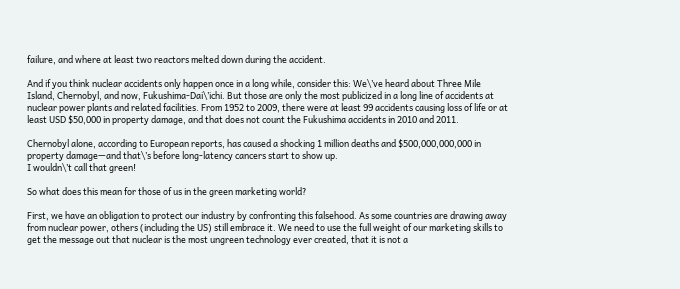failure, and where at least two reactors melted down during the accident.

And if you think nuclear accidents only happen once in a long while, consider this: We\’ve heard about Three Mile Island, Chernobyl, and now, Fukushima-Dai\’ichi. But those are only the most publicized in a long line of accidents at nuclear power plants and related facilities. From 1952 to 2009, there were at least 99 accidents causing loss of life or at least USD $50,000 in property damage, and that does not count the Fukushima accidents in 2010 and 2011.

Chernobyl alone, according to European reports, has caused a shocking 1 million deaths and $500,000,000,000 in property damage—and that\’s before long-latency cancers start to show up.
I wouldn\’t call that green!

So what does this mean for those of us in the green marketing world?

First, we have an obligation to protect our industry by confronting this falsehood. As some countries are drawing away from nuclear power, others (including the US) still embrace it. We need to use the full weight of our marketing skills to get the message out that nuclear is the most ungreen technology ever created, that it is not a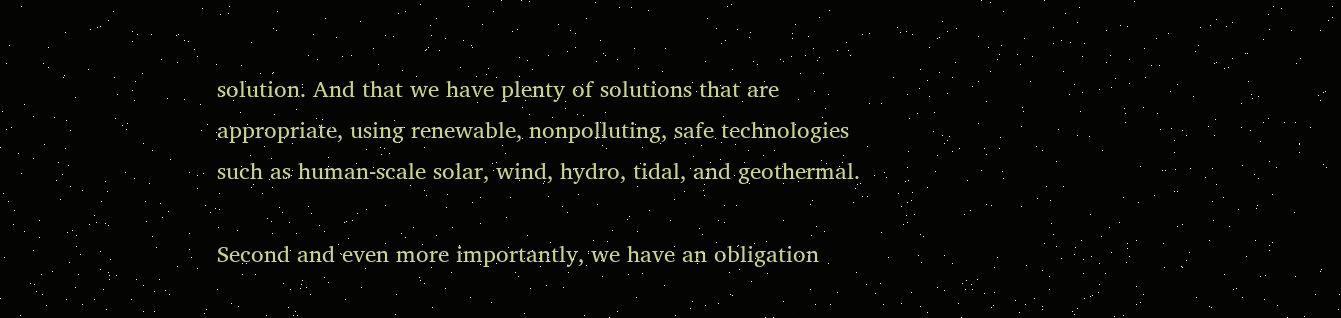solution. And that we have plenty of solutions that are appropriate, using renewable, nonpolluting, safe technologies such as human-scale solar, wind, hydro, tidal, and geothermal.

Second and even more importantly, we have an obligation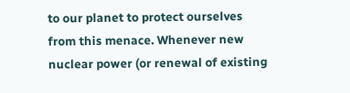to our planet to protect ourselves from this menace. Whenever new nuclear power (or renewal of existing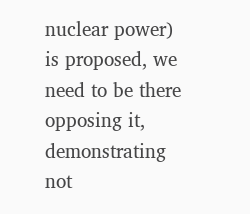nuclear power) is proposed, we need to be there opposing it, demonstrating not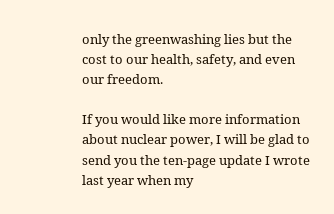only the greenwashing lies but the cost to our health, safety, and even our freedom.

If you would like more information about nuclear power, I will be glad to send you the ten-page update I wrote last year when my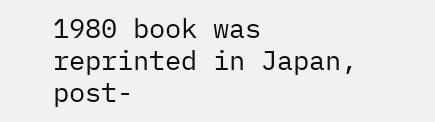1980 book was reprinted in Japan, post-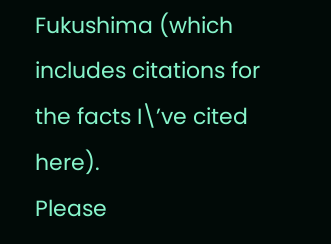Fukushima (which includes citations for the facts I\’ve cited here).
Please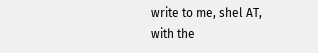write to me, shel AT, with the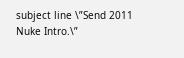subject line \”Send 2011 Nuke Intro.\”